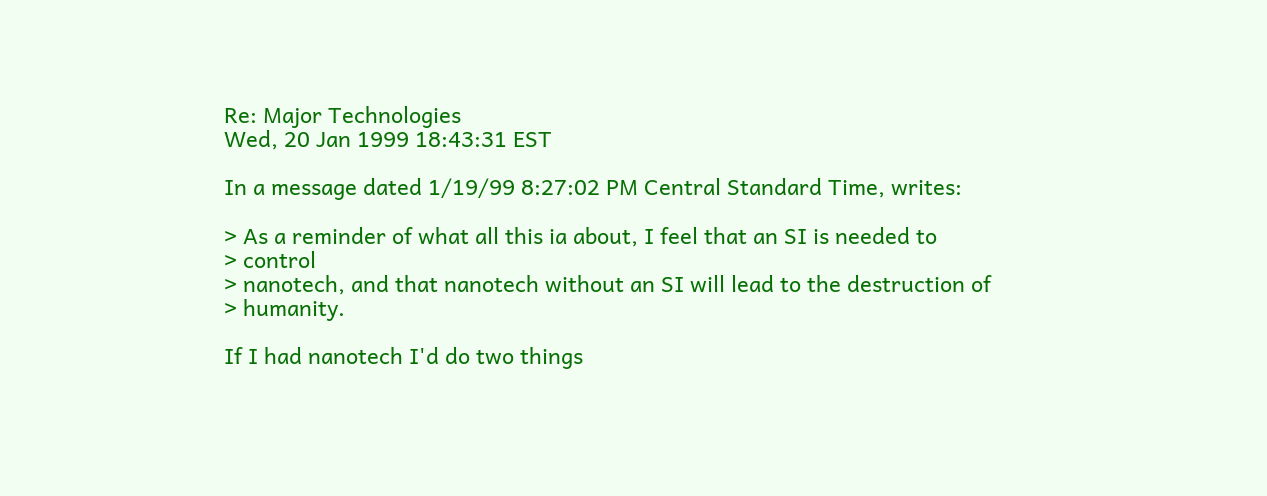Re: Major Technologies
Wed, 20 Jan 1999 18:43:31 EST

In a message dated 1/19/99 8:27:02 PM Central Standard Time, writes:

> As a reminder of what all this ia about, I feel that an SI is needed to
> control
> nanotech, and that nanotech without an SI will lead to the destruction of
> humanity.

If I had nanotech I'd do two things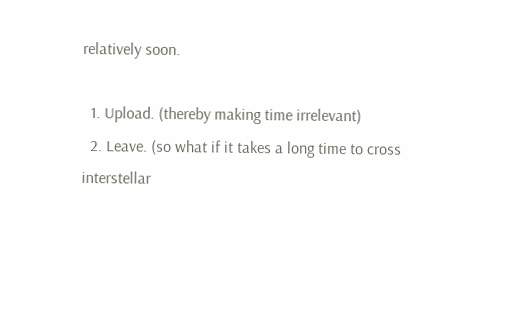relatively soon.

  1. Upload. (thereby making time irrelevant)
  2. Leave. (so what if it takes a long time to cross interstellar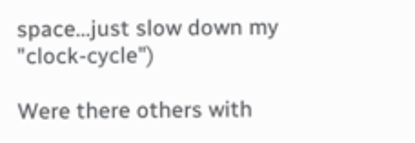space...just slow down my "clock-cycle")

Were there others with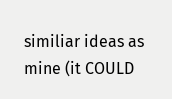similiar ideas as mine (it COULD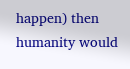happen) then humanity would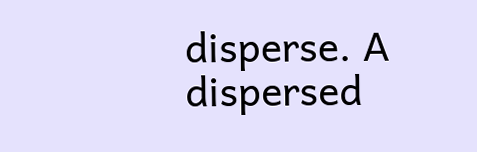disperse. A dispersed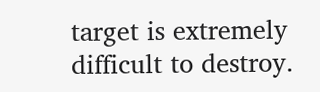target is extremely difficult to destroy.